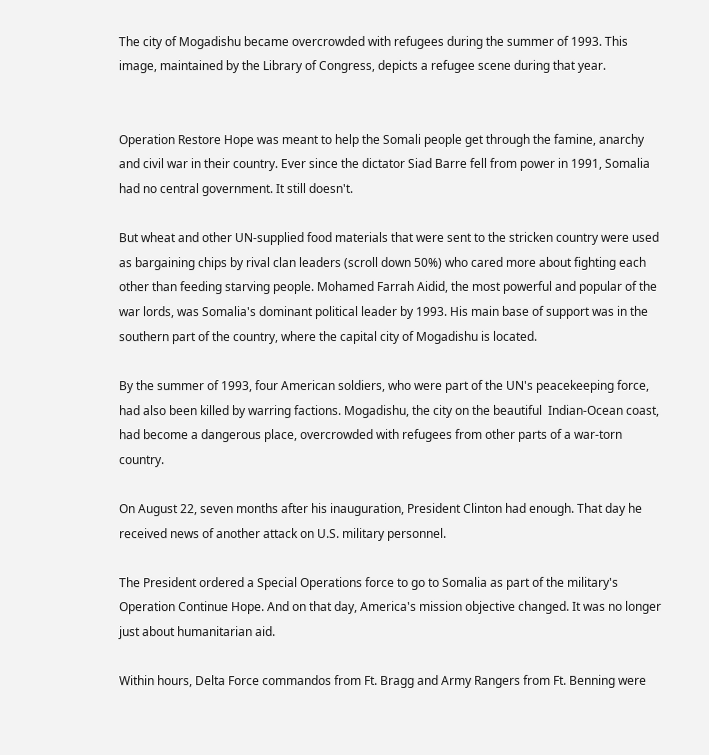The city of Mogadishu became overcrowded with refugees during the summer of 1993. This image, maintained by the Library of Congress, depicts a refugee scene during that year.


Operation Restore Hope was meant to help the Somali people get through the famine, anarchy and civil war in their country. Ever since the dictator Siad Barre fell from power in 1991, Somalia had no central government. It still doesn't.

But wheat and other UN-supplied food materials that were sent to the stricken country were used as bargaining chips by rival clan leaders (scroll down 50%) who cared more about fighting each other than feeding starving people. Mohamed Farrah Aidid, the most powerful and popular of the war lords, was Somalia's dominant political leader by 1993. His main base of support was in the southern part of the country, where the capital city of Mogadishu is located.

By the summer of 1993, four American soldiers, who were part of the UN's peacekeeping force, had also been killed by warring factions. Mogadishu, the city on the beautiful  Indian-Ocean coast, had become a dangerous place, overcrowded with refugees from other parts of a war-torn country.

On August 22, seven months after his inauguration, President Clinton had enough. That day he received news of another attack on U.S. military personnel.

The President ordered a Special Operations force to go to Somalia as part of the military's Operation Continue Hope. And on that day, America's mission objective changed. It was no longer just about humanitarian aid.

Within hours, Delta Force commandos from Ft. Bragg and Army Rangers from Ft. Benning were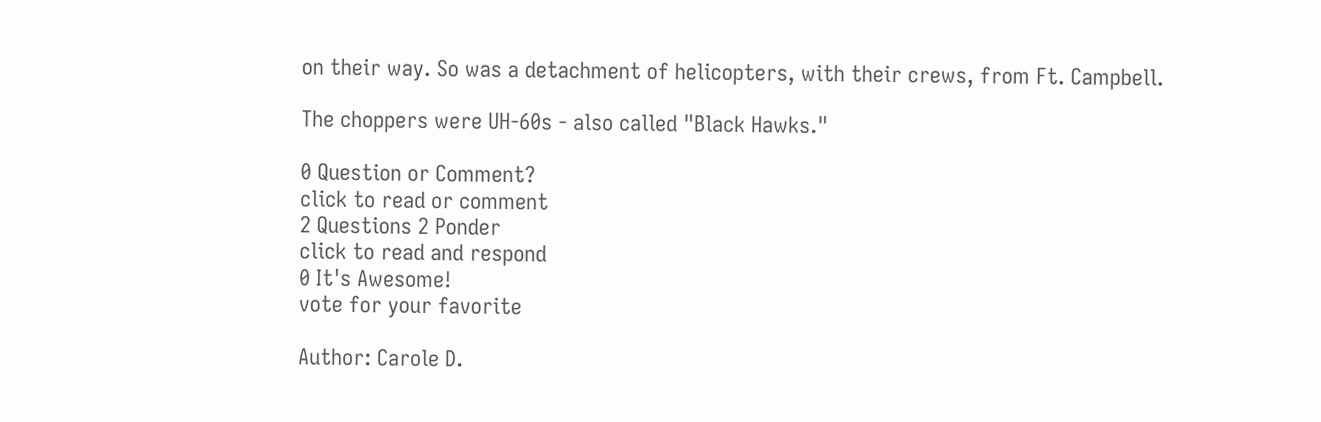on their way. So was a detachment of helicopters, with their crews, from Ft. Campbell.

The choppers were UH-60s - also called "Black Hawks."

0 Question or Comment?
click to read or comment
2 Questions 2 Ponder
click to read and respond
0 It's Awesome!
vote for your favorite

Author: Carole D.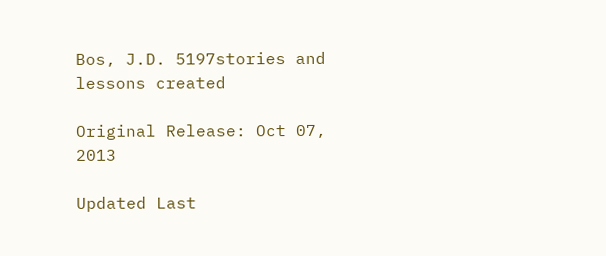Bos, J.D. 5197stories and lessons created

Original Release: Oct 07, 2013

Updated Last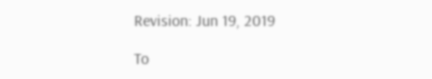Revision: Jun 19, 2019

To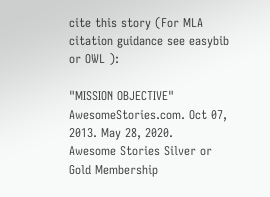cite this story (For MLA citation guidance see easybib or OWL ):

"MISSION OBJECTIVE" AwesomeStories.com. Oct 07, 2013. May 28, 2020.
Awesome Stories Silver or Gold Membership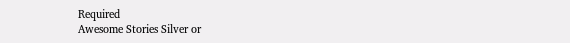Required
Awesome Stories Silver or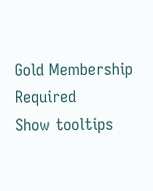Gold Membership Required
Show tooltips